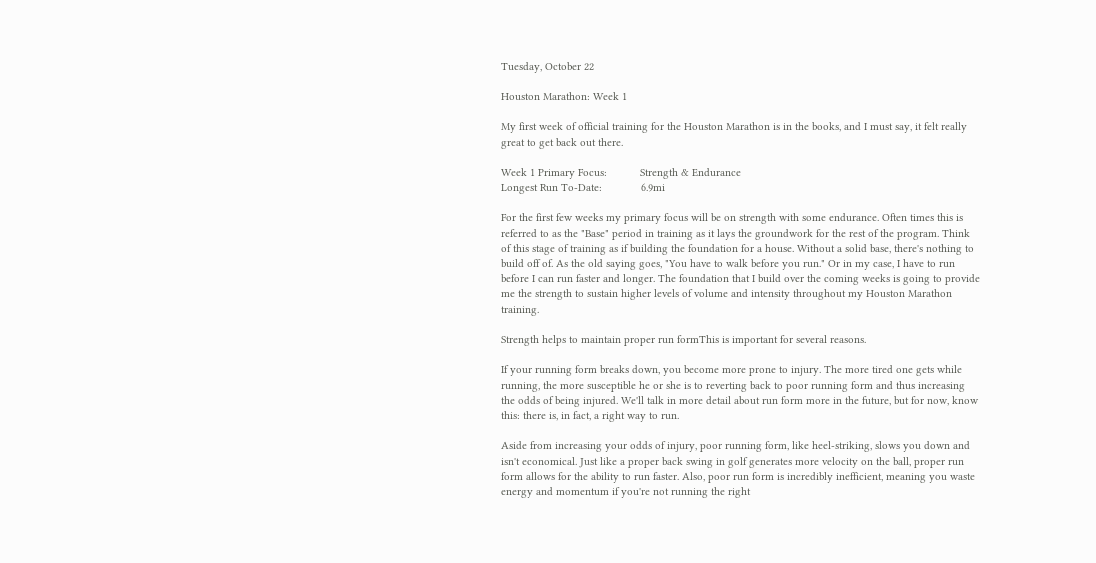Tuesday, October 22

Houston Marathon: Week 1

My first week of official training for the Houston Marathon is in the books, and I must say, it felt really great to get back out there.

Week 1 Primary Focus:           Strength & Endurance
Longest Run To-Date:             6.9mi

For the first few weeks my primary focus will be on strength with some endurance. Often times this is referred to as the "Base" period in training as it lays the groundwork for the rest of the program. Think of this stage of training as if building the foundation for a house. Without a solid base, there's nothing to build off of. As the old saying goes, "You have to walk before you run." Or in my case, I have to run before I can run faster and longer. The foundation that I build over the coming weeks is going to provide me the strength to sustain higher levels of volume and intensity throughout my Houston Marathon training.

Strength helps to maintain proper run formThis is important for several reasons.

If your running form breaks down, you become more prone to injury. The more tired one gets while running, the more susceptible he or she is to reverting back to poor running form and thus increasing the odds of being injured. We'll talk in more detail about run form more in the future, but for now, know this: there is, in fact, a right way to run.

Aside from increasing your odds of injury, poor running form, like heel-striking, slows you down and isn't economical. Just like a proper back swing in golf generates more velocity on the ball, proper run form allows for the ability to run faster. Also, poor run form is incredibly inefficient, meaning you waste energy and momentum if you're not running the right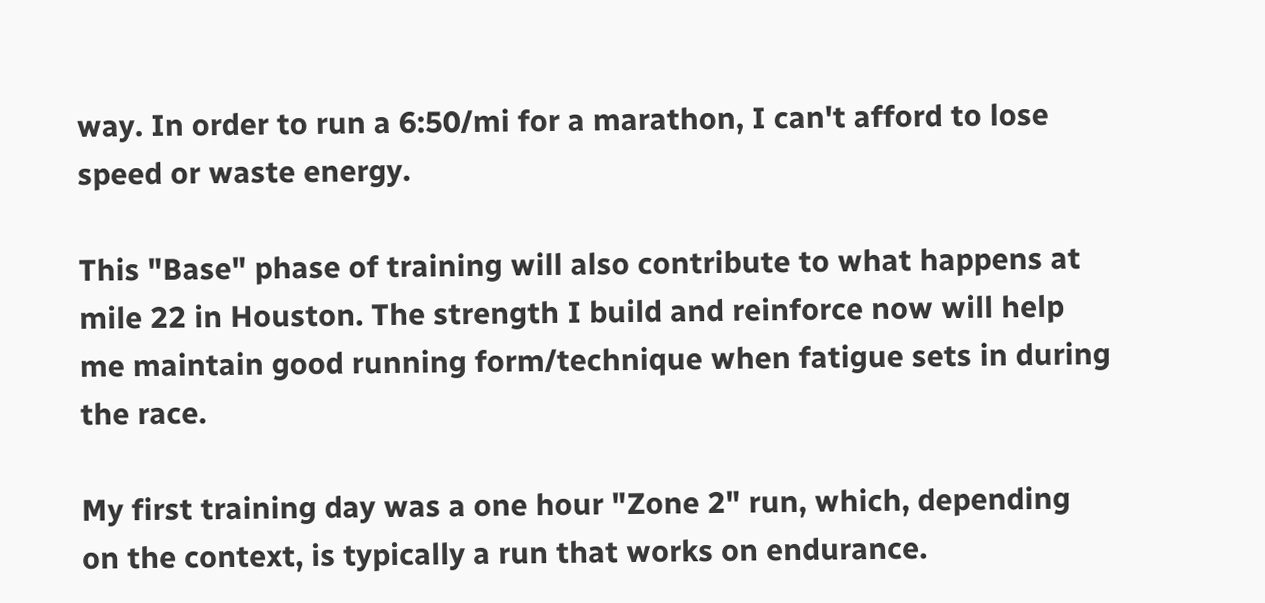way. In order to run a 6:50/mi for a marathon, I can't afford to lose speed or waste energy.

This "Base" phase of training will also contribute to what happens at mile 22 in Houston. The strength I build and reinforce now will help me maintain good running form/technique when fatigue sets in during the race.

My first training day was a one hour "Zone 2" run, which, depending on the context, is typically a run that works on endurance.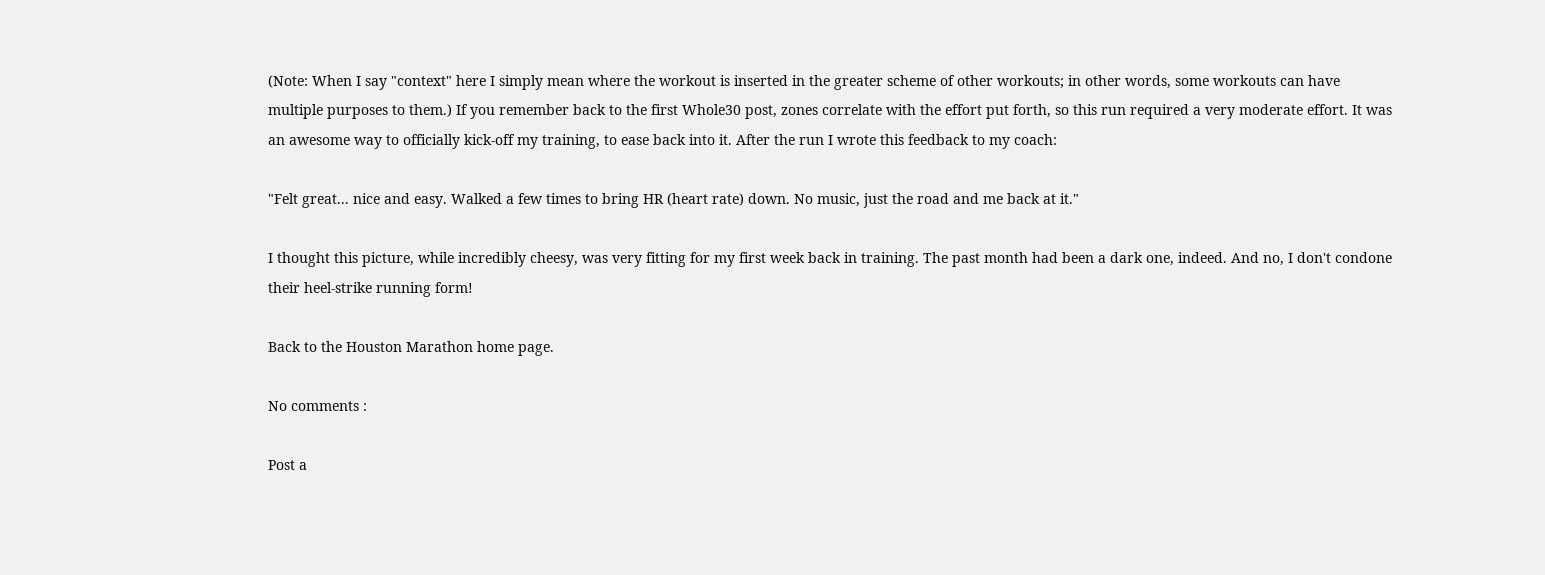(Note: When I say "context" here I simply mean where the workout is inserted in the greater scheme of other workouts; in other words, some workouts can have multiple purposes to them.) If you remember back to the first Whole30 post, zones correlate with the effort put forth, so this run required a very moderate effort. It was an awesome way to officially kick-off my training, to ease back into it. After the run I wrote this feedback to my coach:

"Felt great... nice and easy. Walked a few times to bring HR (heart rate) down. No music, just the road and me back at it."

I thought this picture, while incredibly cheesy, was very fitting for my first week back in training. The past month had been a dark one, indeed. And no, I don't condone their heel-strike running form!

Back to the Houston Marathon home page.

No comments :

Post a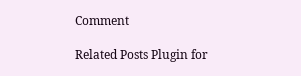Comment

Related Posts Plugin for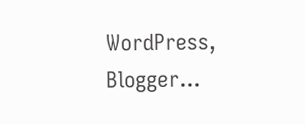WordPress, Blogger...